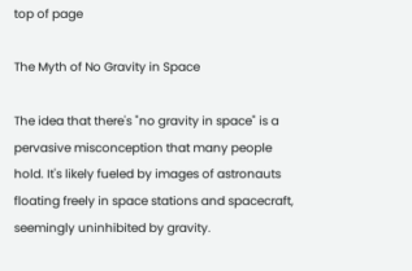top of page

The Myth of No Gravity in Space

The idea that there's "no gravity in space" is a pervasive misconception that many people hold. It's likely fueled by images of astronauts floating freely in space stations and spacecraft, seemingly uninhibited by gravity.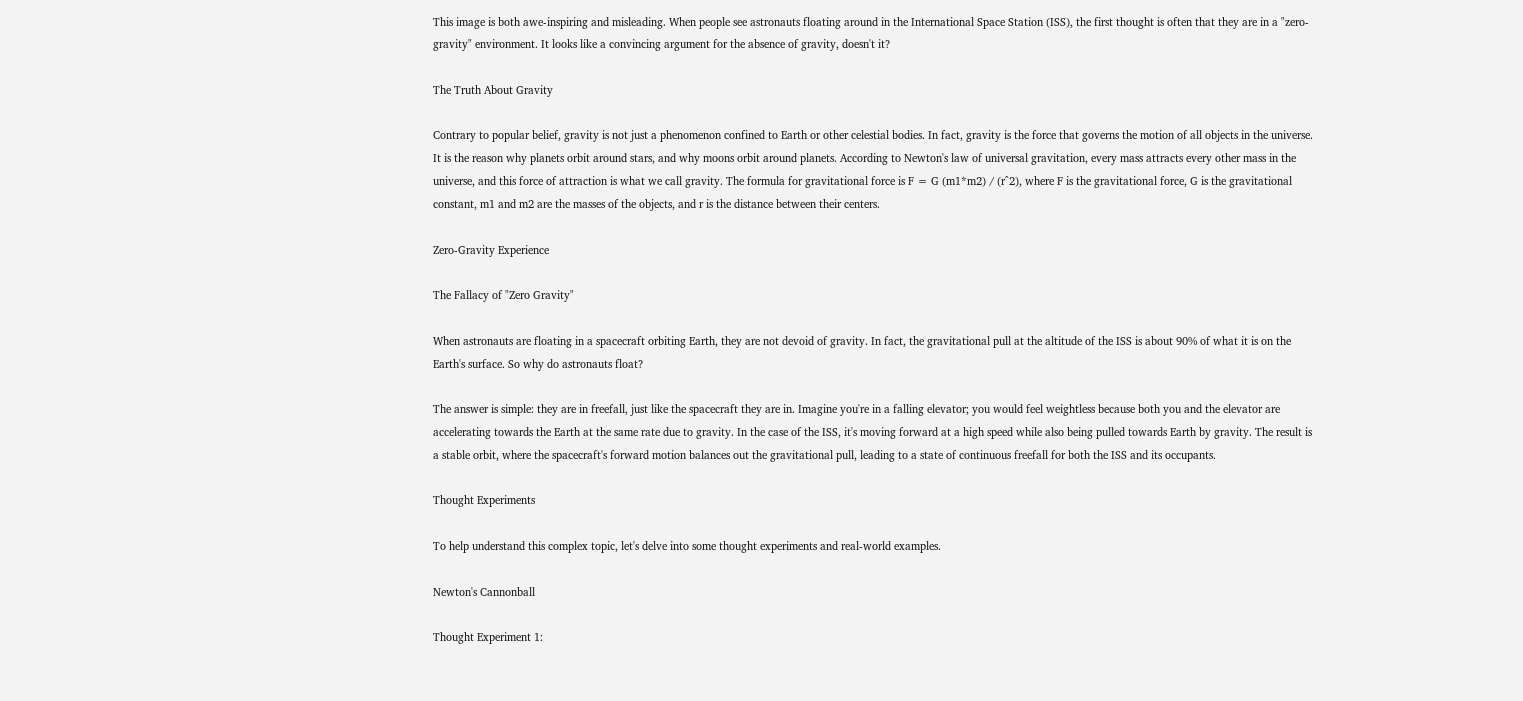This image is both awe-inspiring and misleading. When people see astronauts floating around in the International Space Station (ISS), the first thought is often that they are in a "zero-gravity" environment. It looks like a convincing argument for the absence of gravity, doesn't it?

The Truth About Gravity

Contrary to popular belief, gravity is not just a phenomenon confined to Earth or other celestial bodies. In fact, gravity is the force that governs the motion of all objects in the universe. It is the reason why planets orbit around stars, and why moons orbit around planets. According to Newton's law of universal gravitation, every mass attracts every other mass in the universe, and this force of attraction is what we call gravity. The formula for gravitational force is F = G (m1*m2) / (r^2), where F is the gravitational force, G is the gravitational constant, m1 and m2 are the masses of the objects, and r is the distance between their centers.

Zero-Gravity Experience

The Fallacy of "Zero Gravity"

When astronauts are floating in a spacecraft orbiting Earth, they are not devoid of gravity. In fact, the gravitational pull at the altitude of the ISS is about 90% of what it is on the Earth's surface. So why do astronauts float?

The answer is simple: they are in freefall, just like the spacecraft they are in. Imagine you're in a falling elevator; you would feel weightless because both you and the elevator are accelerating towards the Earth at the same rate due to gravity. In the case of the ISS, it's moving forward at a high speed while also being pulled towards Earth by gravity. The result is a stable orbit, where the spacecraft's forward motion balances out the gravitational pull, leading to a state of continuous freefall for both the ISS and its occupants.

Thought Experiments

To help understand this complex topic, let's delve into some thought experiments and real-world examples.

Newton's Cannonball

Thought Experiment 1: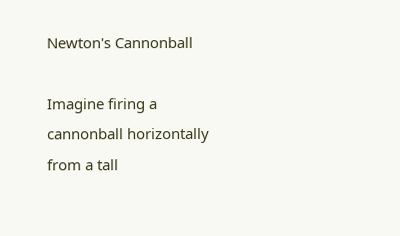Newton's Cannonball

Imagine firing a cannonball horizontally from a tall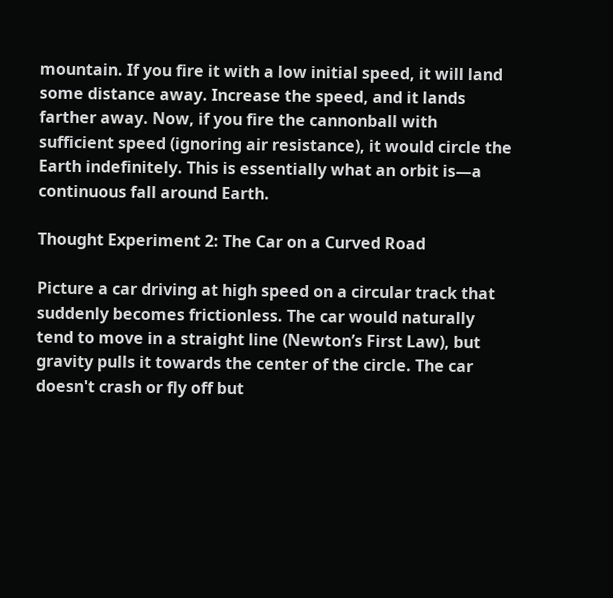mountain. If you fire it with a low initial speed, it will land some distance away. Increase the speed, and it lands farther away. Now, if you fire the cannonball with sufficient speed (ignoring air resistance), it would circle the Earth indefinitely. This is essentially what an orbit is—a continuous fall around Earth.

Thought Experiment 2: The Car on a Curved Road

Picture a car driving at high speed on a circular track that suddenly becomes frictionless. The car would naturally tend to move in a straight line (Newton’s First Law), but gravity pulls it towards the center of the circle. The car doesn't crash or fly off but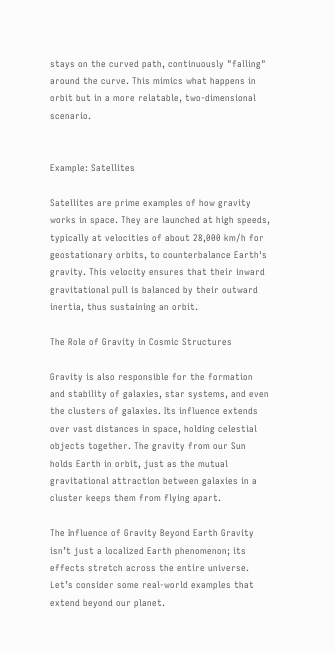stays on the curved path, continuously "falling" around the curve. This mimics what happens in orbit but in a more relatable, two-dimensional scenario.


Example: Satellites

Satellites are prime examples of how gravity works in space. They are launched at high speeds, typically at velocities of about 28,000 km/h for geostationary orbits, to counterbalance Earth's gravity. This velocity ensures that their inward gravitational pull is balanced by their outward inertia, thus sustaining an orbit.

The Role of Gravity in Cosmic Structures

Gravity is also responsible for the formation and stability of galaxies, star systems, and even the clusters of galaxies. Its influence extends over vast distances in space, holding celestial objects together. The gravity from our Sun holds Earth in orbit, just as the mutual gravitational attraction between galaxies in a cluster keeps them from flying apart.

The Influence of Gravity Beyond Earth Gravity isn’t just a localized Earth phenomenon; its effects stretch across the entire universe. Let’s consider some real-world examples that extend beyond our planet.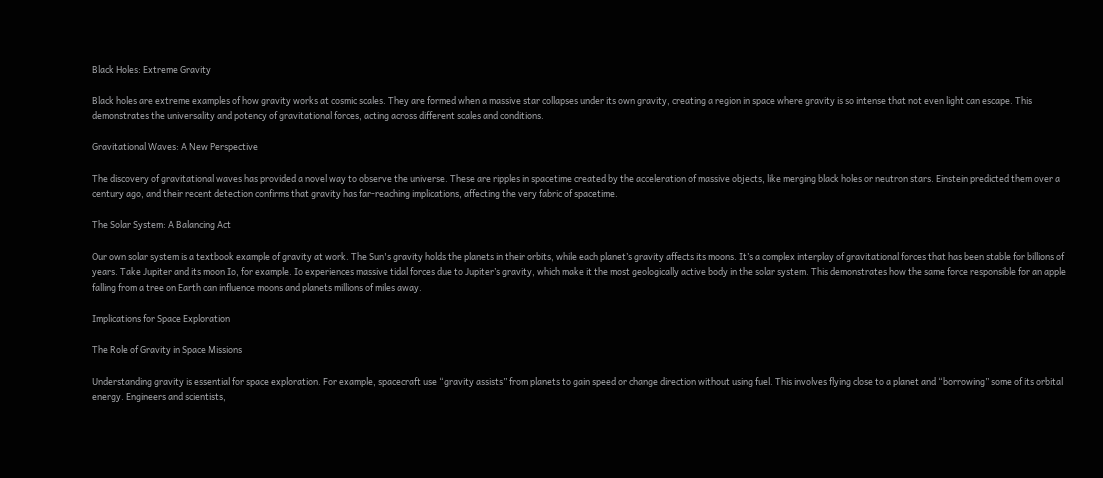Black Holes: Extreme Gravity

Black holes are extreme examples of how gravity works at cosmic scales. They are formed when a massive star collapses under its own gravity, creating a region in space where gravity is so intense that not even light can escape. This demonstrates the universality and potency of gravitational forces, acting across different scales and conditions.

Gravitational Waves: A New Perspective

The discovery of gravitational waves has provided a novel way to observe the universe. These are ripples in spacetime created by the acceleration of massive objects, like merging black holes or neutron stars. Einstein predicted them over a century ago, and their recent detection confirms that gravity has far-reaching implications, affecting the very fabric of spacetime.

The Solar System: A Balancing Act

Our own solar system is a textbook example of gravity at work. The Sun's gravity holds the planets in their orbits, while each planet’s gravity affects its moons. It’s a complex interplay of gravitational forces that has been stable for billions of years. Take Jupiter and its moon Io, for example. Io experiences massive tidal forces due to Jupiter’s gravity, which make it the most geologically active body in the solar system. This demonstrates how the same force responsible for an apple falling from a tree on Earth can influence moons and planets millions of miles away.

Implications for Space Exploration

The Role of Gravity in Space Missions

Understanding gravity is essential for space exploration. For example, spacecraft use “gravity assists” from planets to gain speed or change direction without using fuel. This involves flying close to a planet and “borrowing” some of its orbital energy. Engineers and scientists,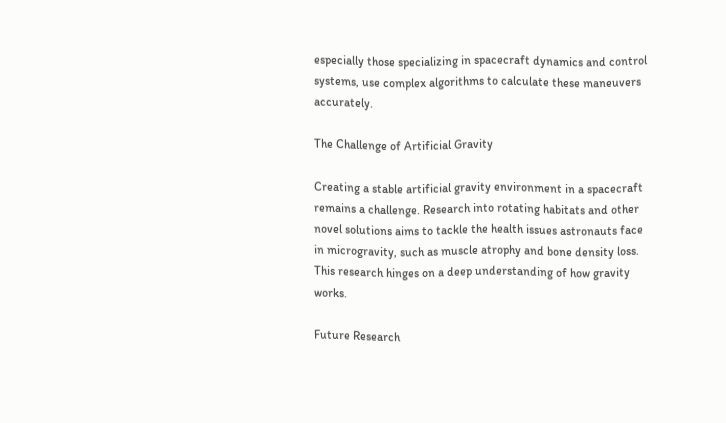especially those specializing in spacecraft dynamics and control systems, use complex algorithms to calculate these maneuvers accurately.

The Challenge of Artificial Gravity

Creating a stable artificial gravity environment in a spacecraft remains a challenge. Research into rotating habitats and other novel solutions aims to tackle the health issues astronauts face in microgravity, such as muscle atrophy and bone density loss. This research hinges on a deep understanding of how gravity works.

Future Research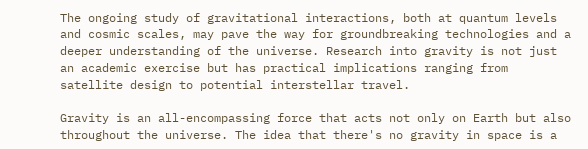The ongoing study of gravitational interactions, both at quantum levels and cosmic scales, may pave the way for groundbreaking technologies and a deeper understanding of the universe. Research into gravity is not just an academic exercise but has practical implications ranging from satellite design to potential interstellar travel.

Gravity is an all-encompassing force that acts not only on Earth but also throughout the universe. The idea that there's no gravity in space is a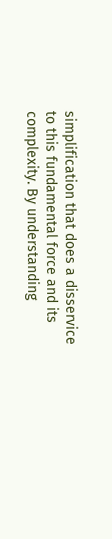simplification that does a disservice to this fundamental force and its complexity. By understanding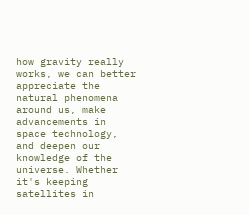how gravity really works, we can better appreciate the natural phenomena around us, make advancements in space technology, and deepen our knowledge of the universe. Whether it's keeping satellites in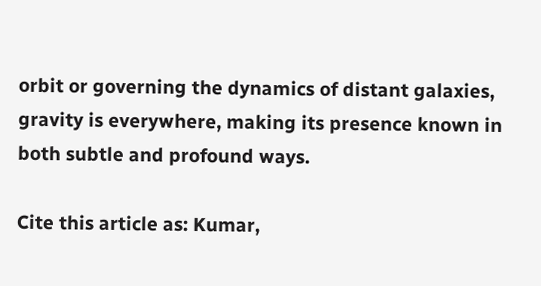orbit or governing the dynamics of distant galaxies, gravity is everywhere, making its presence known in both subtle and profound ways.

Cite this article as: Kumar,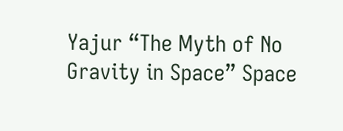Yajur “The Myth of No Gravity in Space” Space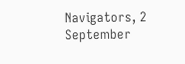Navigators, 2 September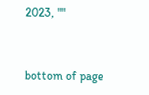2023, ""


bottom of page